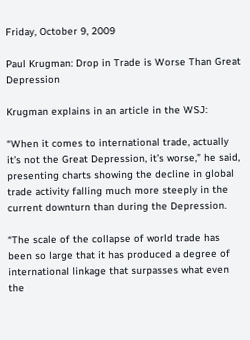Friday, October 9, 2009

Paul Krugman: Drop in Trade is Worse Than Great Depression

Krugman explains in an article in the WSJ:

“When it comes to international trade, actually it’s not the Great Depression, it’s worse,” he said, presenting charts showing the decline in global trade activity falling much more steeply in the current downturn than during the Depression.

“The scale of the collapse of world trade has been so large that it has produced a degree of international linkage that surpasses what even the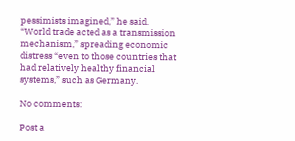pessimists imagined,” he said. “World trade acted as a transmission mechanism,” spreading economic distress “even to those countries that had relatively healthy financial systems,” such as Germany.

No comments:

Post a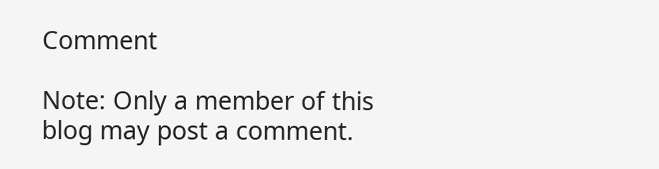Comment

Note: Only a member of this blog may post a comment.